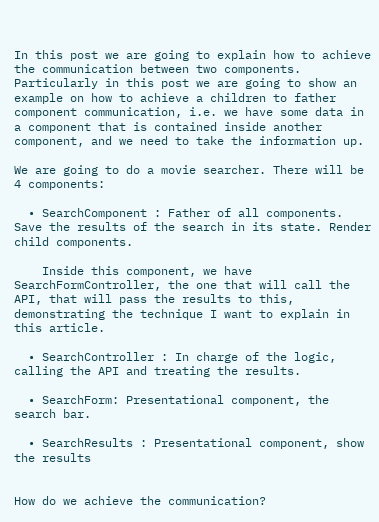In this post we are going to explain how to achieve the communication between two components. Particularly in this post we are going to show an example on how to achieve a children to father component communication, i.e. we have some data in a component that is contained inside another component, and we need to take the information up.

We are going to do a movie searcher. There will be 4 components:

  • SearchComponent : Father of all components. Save the results of the search in its state. Render child components.

    Inside this component, we have SearchFormController, the one that will call the API, that will pass the results to this, demonstrating the technique I want to explain in this article.

  • SearchController : In charge of the logic, calling the API and treating the results.

  • SearchForm: Presentational component, the search bar.

  • SearchResults : Presentational component, show the results


How do we achieve the communication?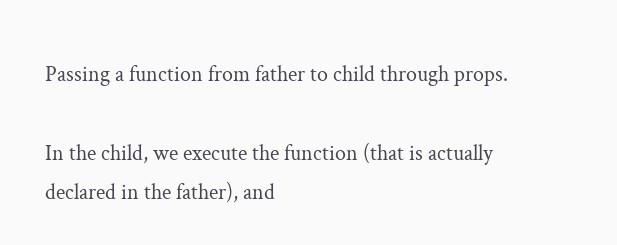Passing a function from father to child through props.

In the child, we execute the function (that is actually declared in the father), and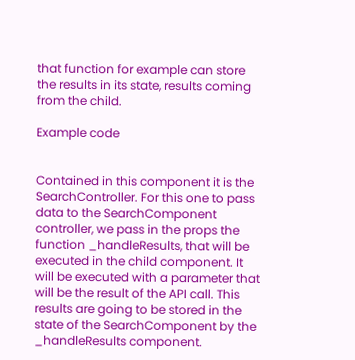that function for example can store the results in its state, results coming from the child.

Example code


Contained in this component it is the SearchController. For this one to pass data to the SearchComponent controller, we pass in the props the function _handleResults, that will be executed in the child component. It will be executed with a parameter that will be the result of the API call. This results are going to be stored in the state of the SearchComponent by the _handleResults component.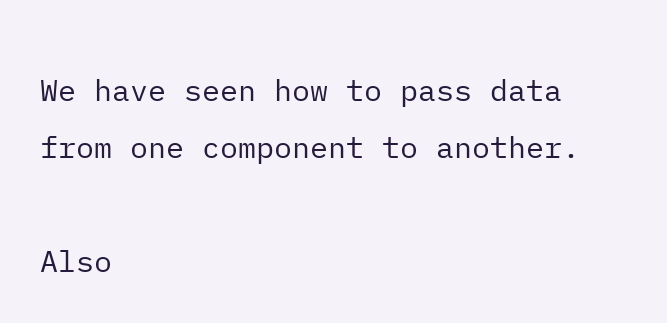We have seen how to pass data from one component to another.

Also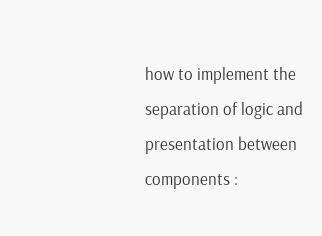how to implement the separation of logic and presentation between components :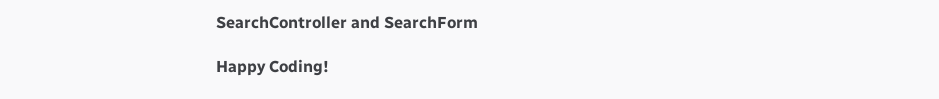SearchController and SearchForm

Happy Coding!